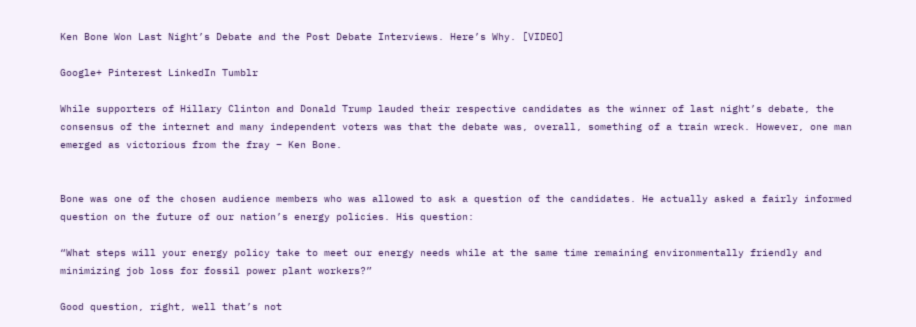Ken Bone Won Last Night’s Debate and the Post Debate Interviews. Here’s Why. [VIDEO]

Google+ Pinterest LinkedIn Tumblr

While supporters of Hillary Clinton and Donald Trump lauded their respective candidates as the winner of last night’s debate, the consensus of the internet and many independent voters was that the debate was, overall, something of a train wreck. However, one man emerged as victorious from the fray – Ken Bone.


Bone was one of the chosen audience members who was allowed to ask a question of the candidates. He actually asked a fairly informed question on the future of our nation’s energy policies. His question:

“What steps will your energy policy take to meet our energy needs while at the same time remaining environmentally friendly and minimizing job loss for fossil power plant workers?”

Good question, right, well that’s not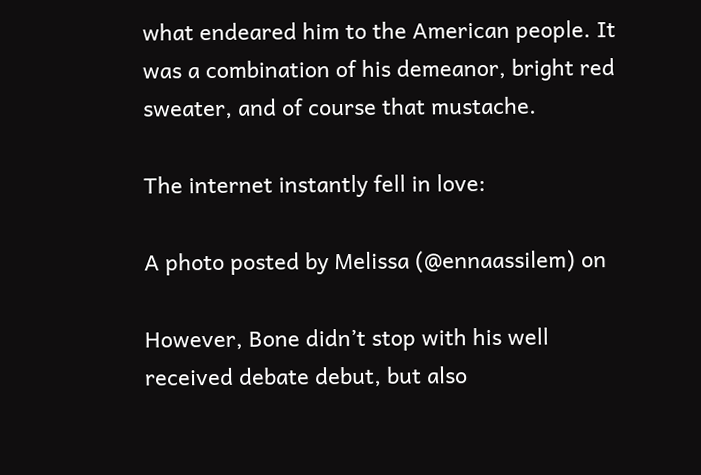what endeared him to the American people. It was a combination of his demeanor, bright red sweater, and of course that mustache.

The internet instantly fell in love:

A photo posted by Melissa (@ennaassilem) on

However, Bone didn’t stop with his well received debate debut, but also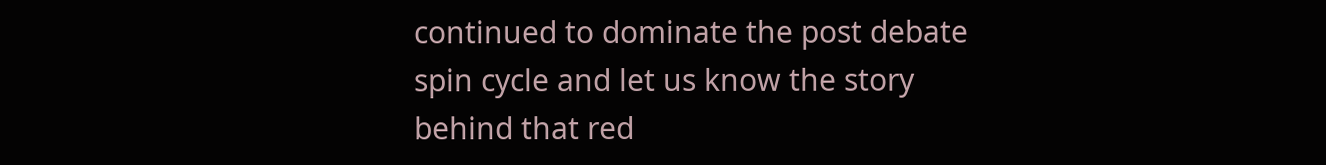continued to dominate the post debate spin cycle and let us know the story behind that red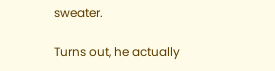sweater.

Turns out, he actually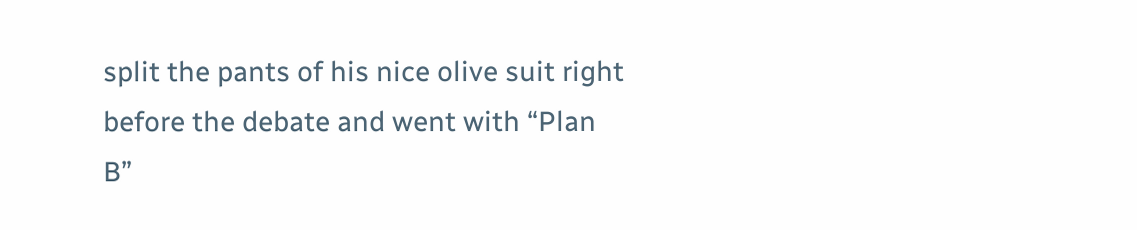split the pants of his nice olive suit right before the debate and went with “Plan B”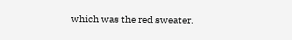which was the red sweater.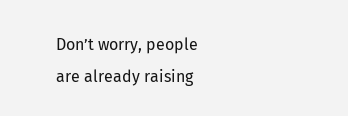Don’t worry, people are already raising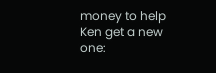money to help Ken get a new one: